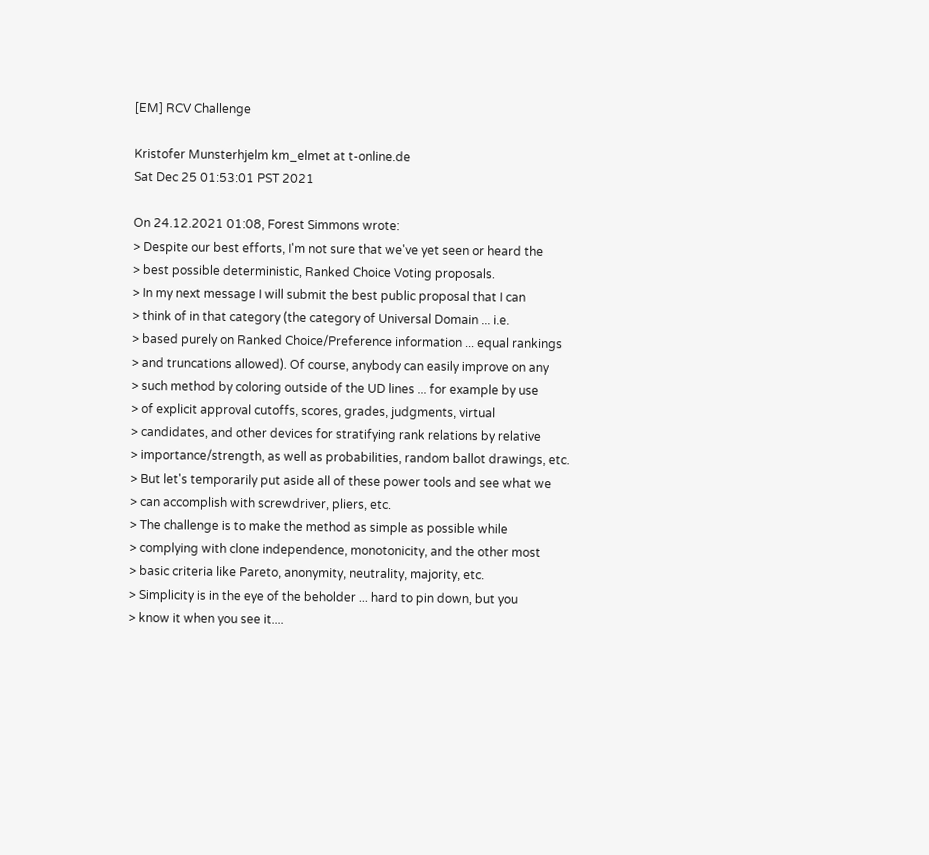[EM] RCV Challenge

Kristofer Munsterhjelm km_elmet at t-online.de
Sat Dec 25 01:53:01 PST 2021

On 24.12.2021 01:08, Forest Simmons wrote:
> Despite our best efforts, I'm not sure that we've yet seen or heard the
> best possible deterministic, Ranked Choice Voting proposals.
> In my next message I will submit the best public proposal that I can
> think of in that category (the category of Universal Domain ... i.e.
> based purely on Ranked Choice/Preference information ... equal rankings
> and truncations allowed). Of course, anybody can easily improve on any
> such method by coloring outside of the UD lines ... for example by use
> of explicit approval cutoffs, scores, grades, judgments, virtual
> candidates, and other devices for stratifying rank relations by relative
> importance/strength, as well as probabilities, random ballot drawings, etc.
> But let's temporarily put aside all of these power tools and see what we
> can accomplish with screwdriver, pliers, etc.
> The challenge is to make the method as simple as possible while
> complying with clone independence, monotonicity, and the other most
> basic criteria like Pareto, anonymity, neutrality, majority, etc.
> Simplicity is in the eye of the beholder ... hard to pin down, but you
> know it when you see it....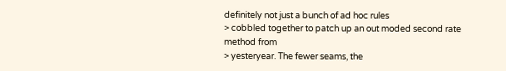definitely not just a bunch of ad hoc rules
> cobbled together to patch up an out moded second rate method from
> yesteryear. The fewer seams, the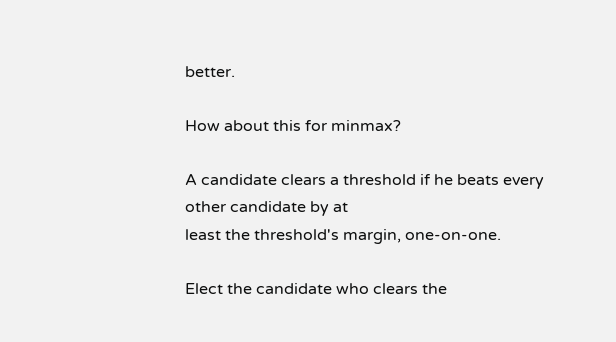better.

How about this for minmax?

A candidate clears a threshold if he beats every other candidate by at
least the threshold's margin, one-on-one.

Elect the candidate who clears the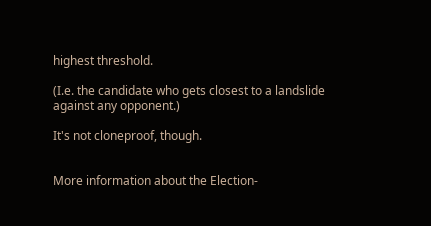highest threshold.

(I.e. the candidate who gets closest to a landslide against any opponent.)

It's not cloneproof, though.


More information about the Election-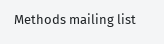Methods mailing list